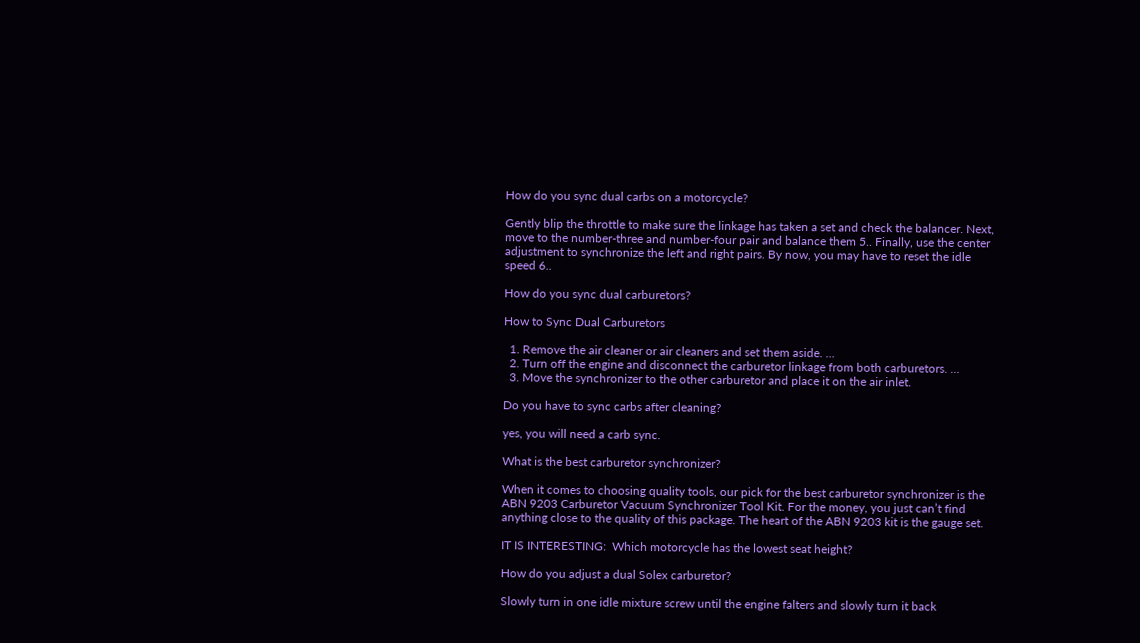How do you sync dual carbs on a motorcycle?

Gently blip the throttle to make sure the linkage has taken a set and check the balancer. Next, move to the number-three and number-four pair and balance them 5.. Finally, use the center adjustment to synchronize the left and right pairs. By now, you may have to reset the idle speed 6..

How do you sync dual carburetors?

How to Sync Dual Carburetors

  1. Remove the air cleaner or air cleaners and set them aside. …
  2. Turn off the engine and disconnect the carburetor linkage from both carburetors. …
  3. Move the synchronizer to the other carburetor and place it on the air inlet.

Do you have to sync carbs after cleaning?

yes, you will need a carb sync.

What is the best carburetor synchronizer?

When it comes to choosing quality tools, our pick for the best carburetor synchronizer is the ABN 9203 Carburetor Vacuum Synchronizer Tool Kit. For the money, you just can’t find anything close to the quality of this package. The heart of the ABN 9203 kit is the gauge set.

IT IS INTERESTING:  Which motorcycle has the lowest seat height?

How do you adjust a dual Solex carburetor?

Slowly turn in one idle mixture screw until the engine falters and slowly turn it back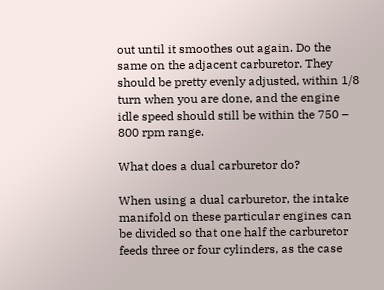out until it smoothes out again. Do the same on the adjacent carburetor. They should be pretty evenly adjusted, within 1/8 turn when you are done, and the engine idle speed should still be within the 750 – 800 rpm range.

What does a dual carburetor do?

When using a dual carburetor, the intake manifold on these particular engines can be divided so that one half the carburetor feeds three or four cylinders, as the case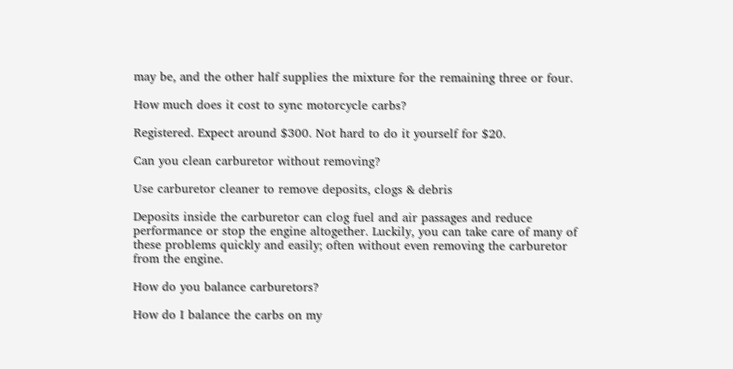may be, and the other half supplies the mixture for the remaining three or four.

How much does it cost to sync motorcycle carbs?

Registered. Expect around $300. Not hard to do it yourself for $20.

Can you clean carburetor without removing?

Use carburetor cleaner to remove deposits, clogs & debris

Deposits inside the carburetor can clog fuel and air passages and reduce performance or stop the engine altogether. Luckily, you can take care of many of these problems quickly and easily; often without even removing the carburetor from the engine.

How do you balance carburetors?

How do I balance the carbs on my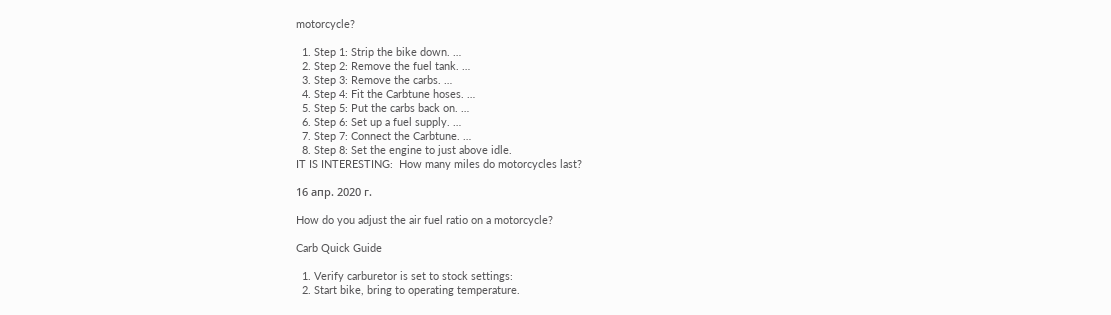motorcycle?

  1. Step 1: Strip the bike down. …
  2. Step 2: Remove the fuel tank. …
  3. Step 3: Remove the carbs. …
  4. Step 4: Fit the Carbtune hoses. …
  5. Step 5: Put the carbs back on. …
  6. Step 6: Set up a fuel supply. …
  7. Step 7: Connect the Carbtune. …
  8. Step 8: Set the engine to just above idle.
IT IS INTERESTING:  How many miles do motorcycles last?

16 апр. 2020 г.

How do you adjust the air fuel ratio on a motorcycle?

Carb Quick Guide

  1. Verify carburetor is set to stock settings:
  2. Start bike, bring to operating temperature.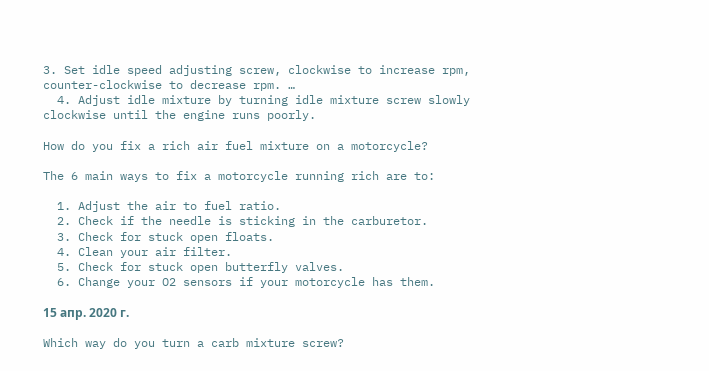3. Set idle speed adjusting screw, clockwise to increase rpm, counter-clockwise to decrease rpm. …
  4. Adjust idle mixture by turning idle mixture screw slowly clockwise until the engine runs poorly.

How do you fix a rich air fuel mixture on a motorcycle?

The 6 main ways to fix a motorcycle running rich are to:

  1. Adjust the air to fuel ratio.
  2. Check if the needle is sticking in the carburetor.
  3. Check for stuck open floats.
  4. Clean your air filter.
  5. Check for stuck open butterfly valves.
  6. Change your O2 sensors if your motorcycle has them.

15 апр. 2020 г.

Which way do you turn a carb mixture screw?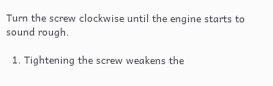Turn the screw clockwise until the engine starts to sound rough.

  1. Tightening the screw weakens the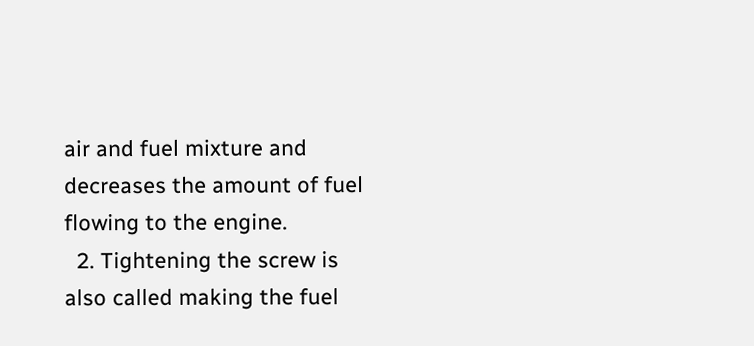air and fuel mixture and decreases the amount of fuel flowing to the engine.
  2. Tightening the screw is also called making the fuel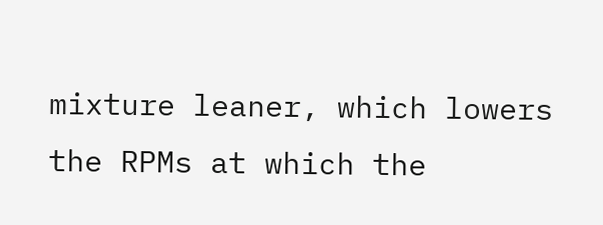mixture leaner, which lowers the RPMs at which the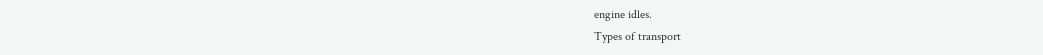engine idles.
Types of transport